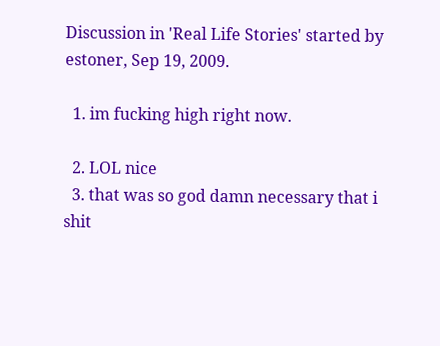Discussion in 'Real Life Stories' started by estoner, Sep 19, 2009.

  1. im fucking high right now.

  2. LOL nice
  3. that was so god damn necessary that i shit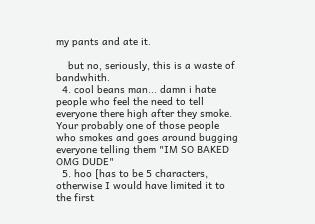my pants and ate it.

    but no, seriously, this is a waste of bandwhith.
  4. cool beans man... damn i hate people who feel the need to tell everyone there high after they smoke. Your probably one of those people who smokes and goes around bugging everyone telling them "IM SO BAKED OMG DUDE"
  5. hoo [has to be 5 characters, otherwise I would have limited it to the first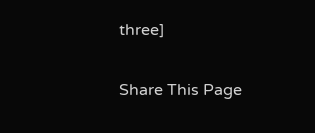three]

Share This Page